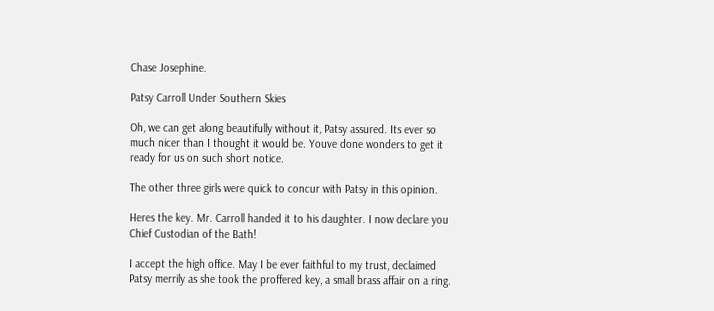Chase Josephine.

Patsy Carroll Under Southern Skies

Oh, we can get along beautifully without it, Patsy assured. Its ever so much nicer than I thought it would be. Youve done wonders to get it ready for us on such short notice.

The other three girls were quick to concur with Patsy in this opinion.

Heres the key. Mr. Carroll handed it to his daughter. I now declare you Chief Custodian of the Bath!

I accept the high office. May I be ever faithful to my trust, declaimed Patsy merrily as she took the proffered key, a small brass affair on a ring.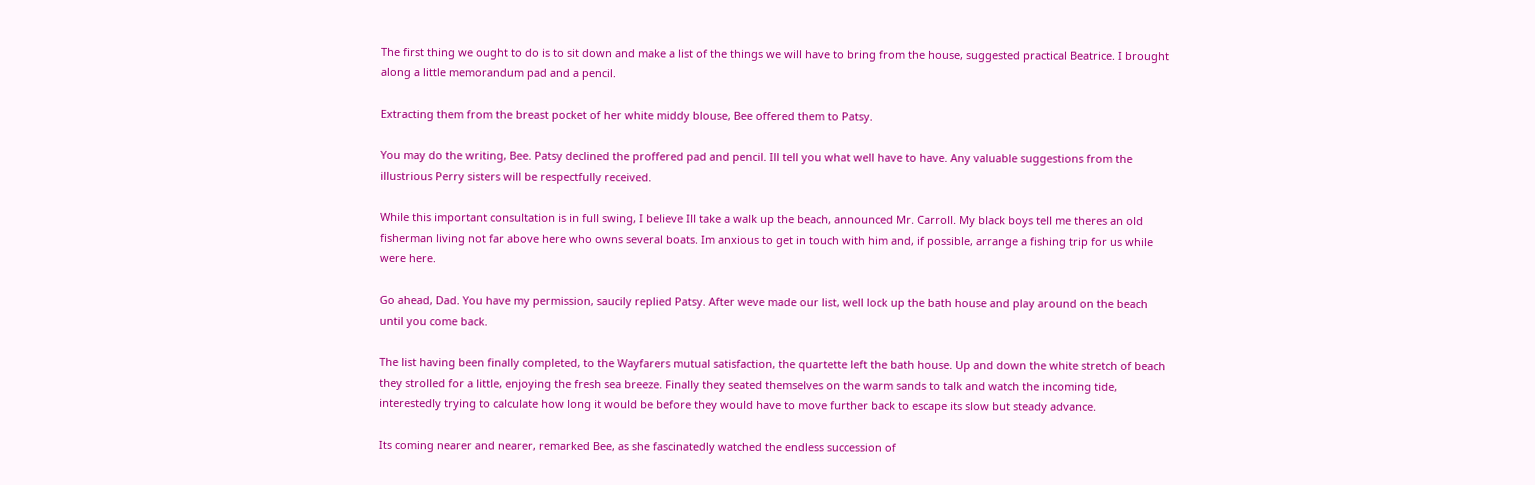The first thing we ought to do is to sit down and make a list of the things we will have to bring from the house, suggested practical Beatrice. I brought along a little memorandum pad and a pencil.

Extracting them from the breast pocket of her white middy blouse, Bee offered them to Patsy.

You may do the writing, Bee. Patsy declined the proffered pad and pencil. Ill tell you what well have to have. Any valuable suggestions from the illustrious Perry sisters will be respectfully received.

While this important consultation is in full swing, I believe Ill take a walk up the beach, announced Mr. Carroll. My black boys tell me theres an old fisherman living not far above here who owns several boats. Im anxious to get in touch with him and, if possible, arrange a fishing trip for us while were here.

Go ahead, Dad. You have my permission, saucily replied Patsy. After weve made our list, well lock up the bath house and play around on the beach until you come back.

The list having been finally completed, to the Wayfarers mutual satisfaction, the quartette left the bath house. Up and down the white stretch of beach they strolled for a little, enjoying the fresh sea breeze. Finally they seated themselves on the warm sands to talk and watch the incoming tide, interestedly trying to calculate how long it would be before they would have to move further back to escape its slow but steady advance.

Its coming nearer and nearer, remarked Bee, as she fascinatedly watched the endless succession of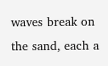waves break on the sand, each a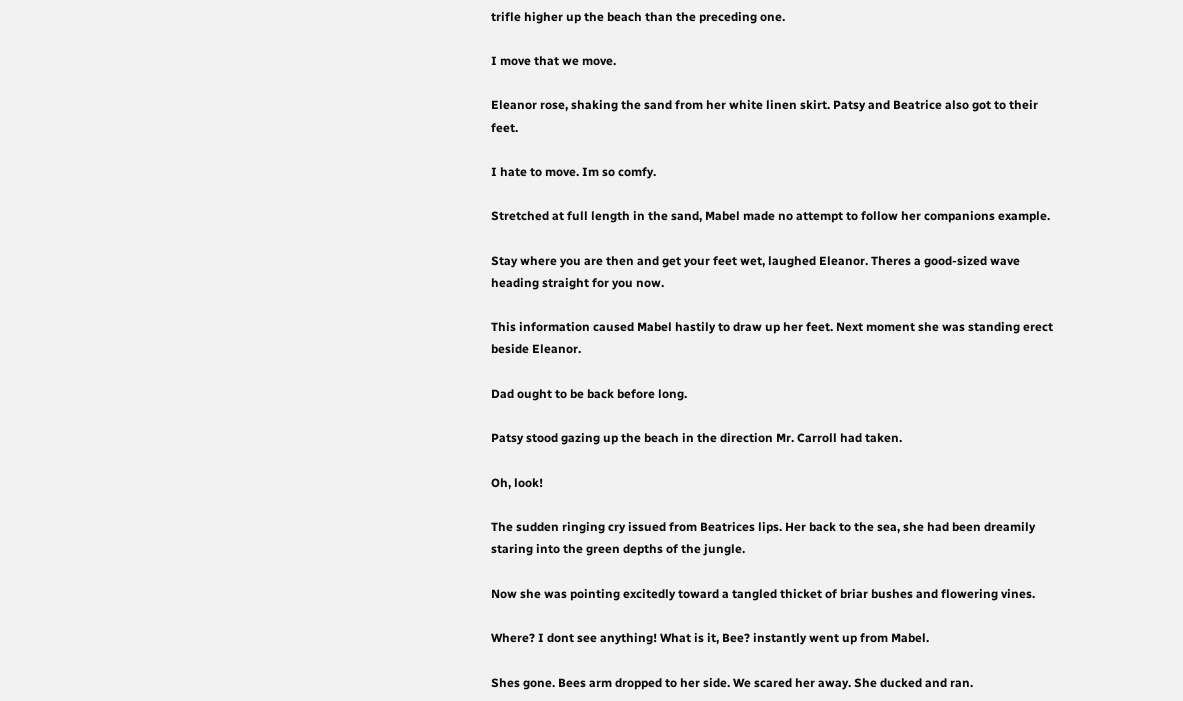trifle higher up the beach than the preceding one.

I move that we move.

Eleanor rose, shaking the sand from her white linen skirt. Patsy and Beatrice also got to their feet.

I hate to move. Im so comfy.

Stretched at full length in the sand, Mabel made no attempt to follow her companions example.

Stay where you are then and get your feet wet, laughed Eleanor. Theres a good-sized wave heading straight for you now.

This information caused Mabel hastily to draw up her feet. Next moment she was standing erect beside Eleanor.

Dad ought to be back before long.

Patsy stood gazing up the beach in the direction Mr. Carroll had taken.

Oh, look!

The sudden ringing cry issued from Beatrices lips. Her back to the sea, she had been dreamily staring into the green depths of the jungle.

Now she was pointing excitedly toward a tangled thicket of briar bushes and flowering vines.

Where? I dont see anything! What is it, Bee? instantly went up from Mabel.

Shes gone. Bees arm dropped to her side. We scared her away. She ducked and ran.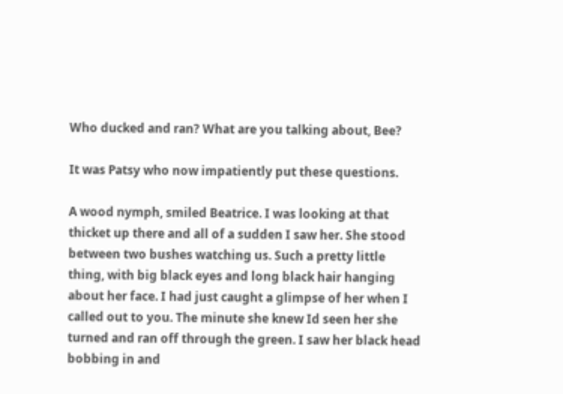Who ducked and ran? What are you talking about, Bee?

It was Patsy who now impatiently put these questions.

A wood nymph, smiled Beatrice. I was looking at that thicket up there and all of a sudden I saw her. She stood between two bushes watching us. Such a pretty little thing, with big black eyes and long black hair hanging about her face. I had just caught a glimpse of her when I called out to you. The minute she knew Id seen her she turned and ran off through the green. I saw her black head bobbing in and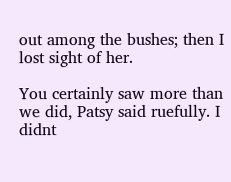out among the bushes; then I lost sight of her.

You certainly saw more than we did, Patsy said ruefully. I didnt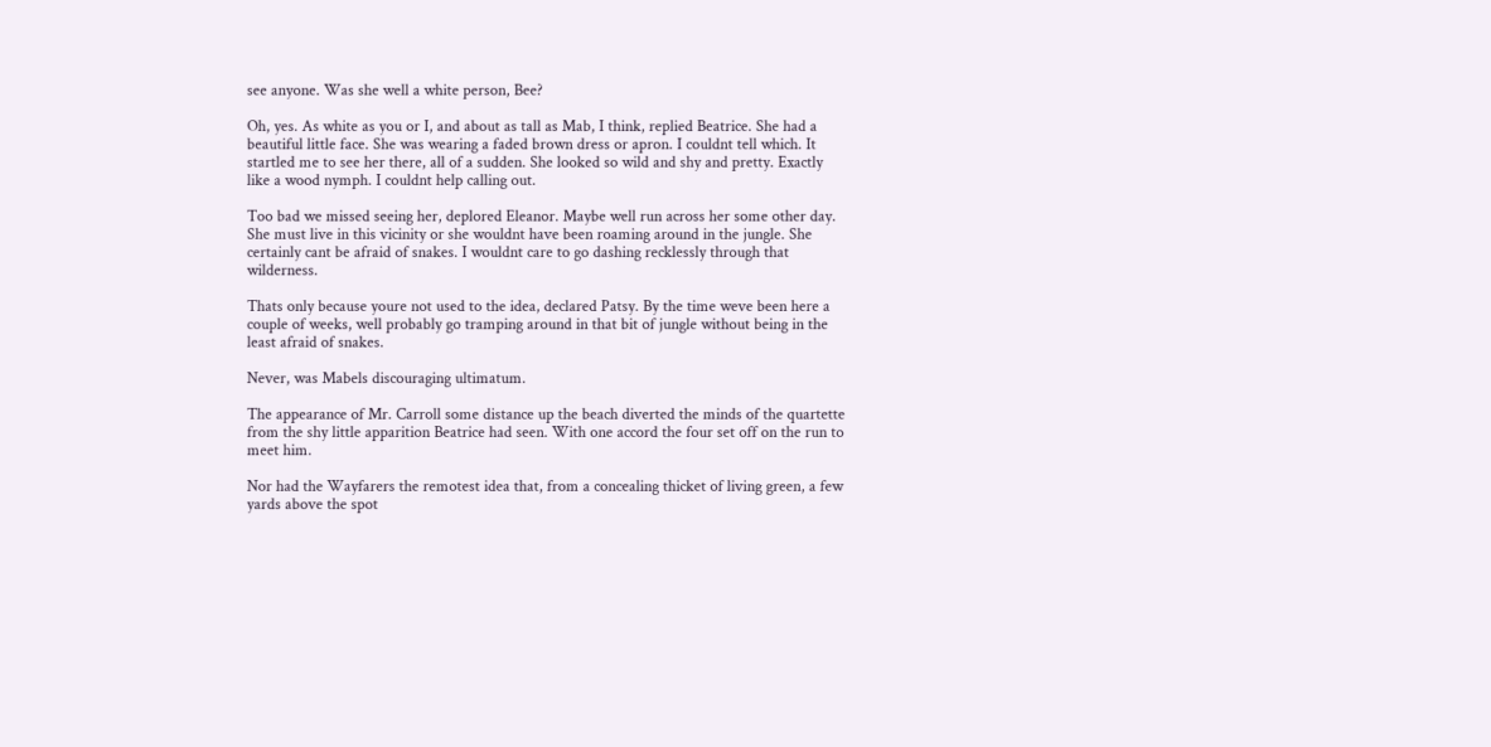see anyone. Was she well a white person, Bee?

Oh, yes. As white as you or I, and about as tall as Mab, I think, replied Beatrice. She had a beautiful little face. She was wearing a faded brown dress or apron. I couldnt tell which. It startled me to see her there, all of a sudden. She looked so wild and shy and pretty. Exactly like a wood nymph. I couldnt help calling out.

Too bad we missed seeing her, deplored Eleanor. Maybe well run across her some other day. She must live in this vicinity or she wouldnt have been roaming around in the jungle. She certainly cant be afraid of snakes. I wouldnt care to go dashing recklessly through that wilderness.

Thats only because youre not used to the idea, declared Patsy. By the time weve been here a couple of weeks, well probably go tramping around in that bit of jungle without being in the least afraid of snakes.

Never, was Mabels discouraging ultimatum.

The appearance of Mr. Carroll some distance up the beach diverted the minds of the quartette from the shy little apparition Beatrice had seen. With one accord the four set off on the run to meet him.

Nor had the Wayfarers the remotest idea that, from a concealing thicket of living green, a few yards above the spot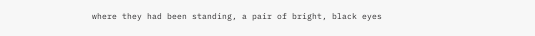where they had been standing, a pair of bright, black eyes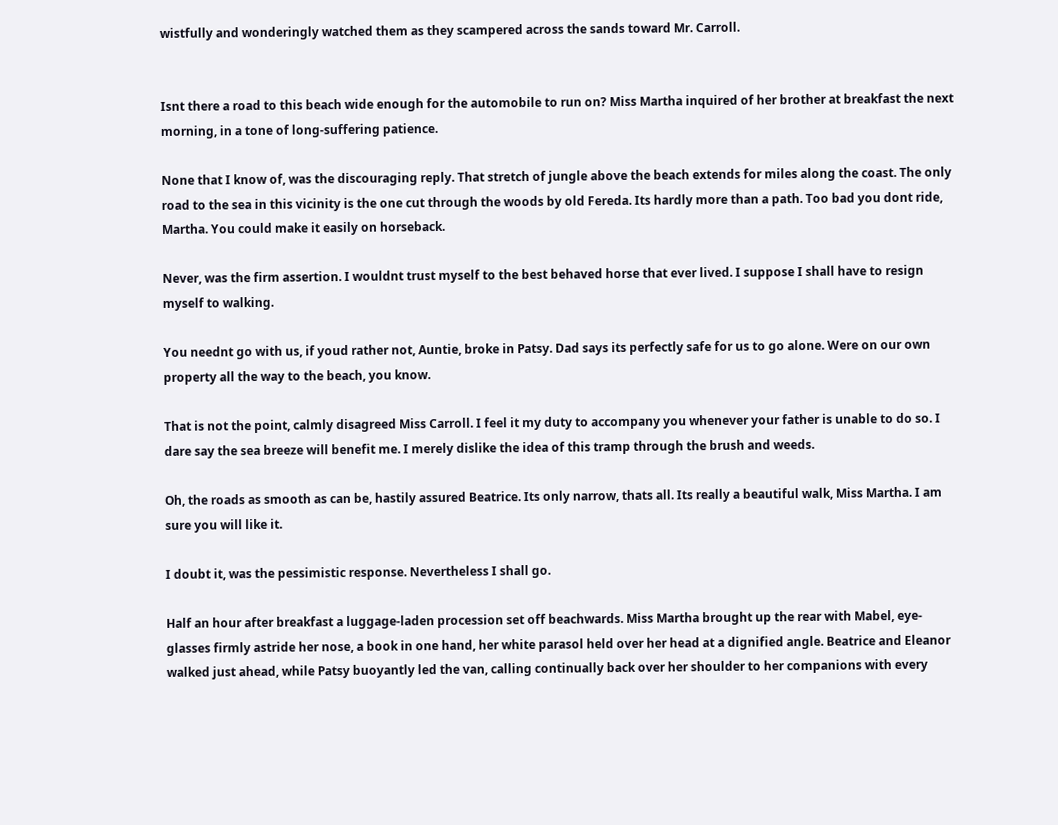wistfully and wonderingly watched them as they scampered across the sands toward Mr. Carroll.


Isnt there a road to this beach wide enough for the automobile to run on? Miss Martha inquired of her brother at breakfast the next morning, in a tone of long-suffering patience.

None that I know of, was the discouraging reply. That stretch of jungle above the beach extends for miles along the coast. The only road to the sea in this vicinity is the one cut through the woods by old Fereda. Its hardly more than a path. Too bad you dont ride, Martha. You could make it easily on horseback.

Never, was the firm assertion. I wouldnt trust myself to the best behaved horse that ever lived. I suppose I shall have to resign myself to walking.

You neednt go with us, if youd rather not, Auntie, broke in Patsy. Dad says its perfectly safe for us to go alone. Were on our own property all the way to the beach, you know.

That is not the point, calmly disagreed Miss Carroll. I feel it my duty to accompany you whenever your father is unable to do so. I dare say the sea breeze will benefit me. I merely dislike the idea of this tramp through the brush and weeds.

Oh, the roads as smooth as can be, hastily assured Beatrice. Its only narrow, thats all. Its really a beautiful walk, Miss Martha. I am sure you will like it.

I doubt it, was the pessimistic response. Nevertheless I shall go.

Half an hour after breakfast a luggage-laden procession set off beachwards. Miss Martha brought up the rear with Mabel, eye-glasses firmly astride her nose, a book in one hand, her white parasol held over her head at a dignified angle. Beatrice and Eleanor walked just ahead, while Patsy buoyantly led the van, calling continually back over her shoulder to her companions with every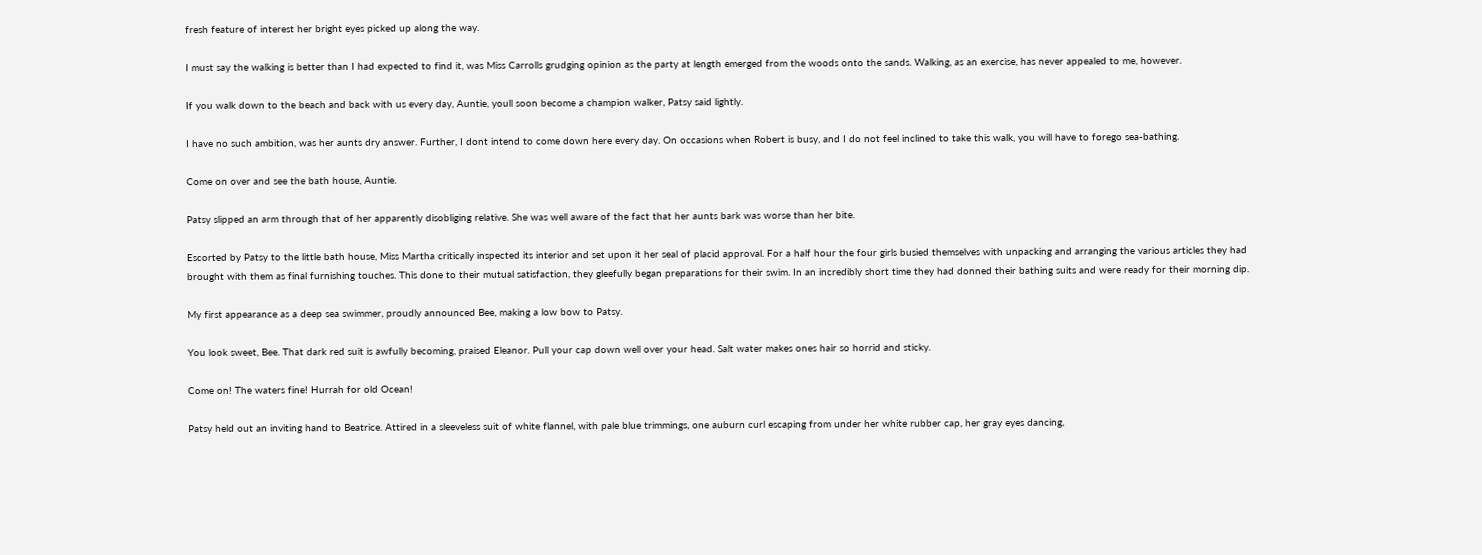fresh feature of interest her bright eyes picked up along the way.

I must say the walking is better than I had expected to find it, was Miss Carrolls grudging opinion as the party at length emerged from the woods onto the sands. Walking, as an exercise, has never appealed to me, however.

If you walk down to the beach and back with us every day, Auntie, youll soon become a champion walker, Patsy said lightly.

I have no such ambition, was her aunts dry answer. Further, I dont intend to come down here every day. On occasions when Robert is busy, and I do not feel inclined to take this walk, you will have to forego sea-bathing.

Come on over and see the bath house, Auntie.

Patsy slipped an arm through that of her apparently disobliging relative. She was well aware of the fact that her aunts bark was worse than her bite.

Escorted by Patsy to the little bath house, Miss Martha critically inspected its interior and set upon it her seal of placid approval. For a half hour the four girls busied themselves with unpacking and arranging the various articles they had brought with them as final furnishing touches. This done to their mutual satisfaction, they gleefully began preparations for their swim. In an incredibly short time they had donned their bathing suits and were ready for their morning dip.

My first appearance as a deep sea swimmer, proudly announced Bee, making a low bow to Patsy.

You look sweet, Bee. That dark red suit is awfully becoming, praised Eleanor. Pull your cap down well over your head. Salt water makes ones hair so horrid and sticky.

Come on! The waters fine! Hurrah for old Ocean!

Patsy held out an inviting hand to Beatrice. Attired in a sleeveless suit of white flannel, with pale blue trimmings, one auburn curl escaping from under her white rubber cap, her gray eyes dancing,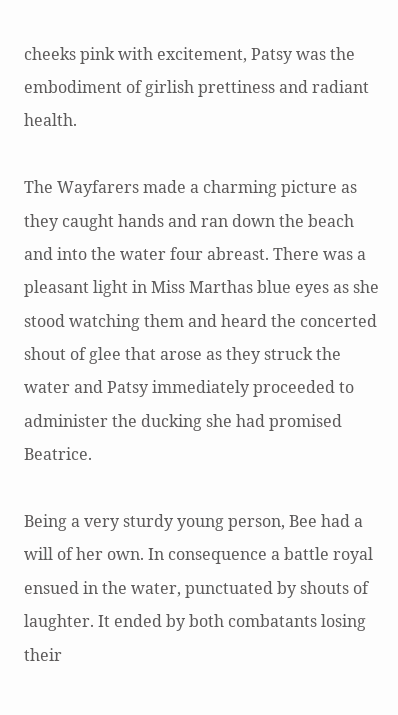cheeks pink with excitement, Patsy was the embodiment of girlish prettiness and radiant health.

The Wayfarers made a charming picture as they caught hands and ran down the beach and into the water four abreast. There was a pleasant light in Miss Marthas blue eyes as she stood watching them and heard the concerted shout of glee that arose as they struck the water and Patsy immediately proceeded to administer the ducking she had promised Beatrice.

Being a very sturdy young person, Bee had a will of her own. In consequence a battle royal ensued in the water, punctuated by shouts of laughter. It ended by both combatants losing their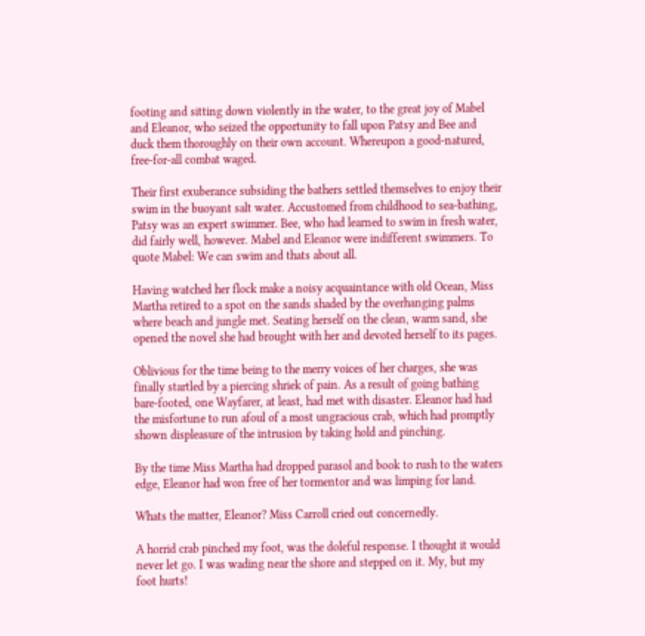footing and sitting down violently in the water, to the great joy of Mabel and Eleanor, who seized the opportunity to fall upon Patsy and Bee and duck them thoroughly on their own account. Whereupon a good-natured, free-for-all combat waged.

Their first exuberance subsiding the bathers settled themselves to enjoy their swim in the buoyant salt water. Accustomed from childhood to sea-bathing, Patsy was an expert swimmer. Bee, who had learned to swim in fresh water, did fairly well, however. Mabel and Eleanor were indifferent swimmers. To quote Mabel: We can swim and thats about all.

Having watched her flock make a noisy acquaintance with old Ocean, Miss Martha retired to a spot on the sands shaded by the overhanging palms where beach and jungle met. Seating herself on the clean, warm sand, she opened the novel she had brought with her and devoted herself to its pages.

Oblivious for the time being to the merry voices of her charges, she was finally startled by a piercing shriek of pain. As a result of going bathing bare-footed, one Wayfarer, at least, had met with disaster. Eleanor had had the misfortune to run afoul of a most ungracious crab, which had promptly shown displeasure of the intrusion by taking hold and pinching.

By the time Miss Martha had dropped parasol and book to rush to the waters edge, Eleanor had won free of her tormentor and was limping for land.

Whats the matter, Eleanor? Miss Carroll cried out concernedly.

A horrid crab pinched my foot, was the doleful response. I thought it would never let go. I was wading near the shore and stepped on it. My, but my foot hurts!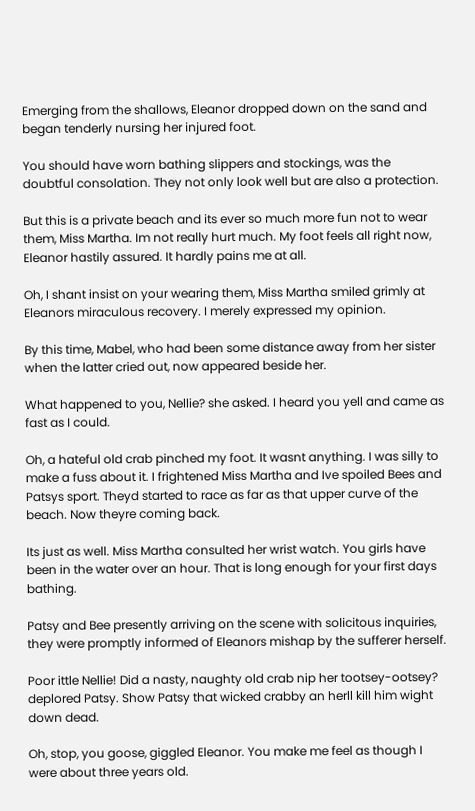Emerging from the shallows, Eleanor dropped down on the sand and began tenderly nursing her injured foot.

You should have worn bathing slippers and stockings, was the doubtful consolation. They not only look well but are also a protection.

But this is a private beach and its ever so much more fun not to wear them, Miss Martha. Im not really hurt much. My foot feels all right now, Eleanor hastily assured. It hardly pains me at all.

Oh, I shant insist on your wearing them, Miss Martha smiled grimly at Eleanors miraculous recovery. I merely expressed my opinion.

By this time, Mabel, who had been some distance away from her sister when the latter cried out, now appeared beside her.

What happened to you, Nellie? she asked. I heard you yell and came as fast as I could.

Oh, a hateful old crab pinched my foot. It wasnt anything. I was silly to make a fuss about it. I frightened Miss Martha and Ive spoiled Bees and Patsys sport. Theyd started to race as far as that upper curve of the beach. Now theyre coming back.

Its just as well. Miss Martha consulted her wrist watch. You girls have been in the water over an hour. That is long enough for your first days bathing.

Patsy and Bee presently arriving on the scene with solicitous inquiries, they were promptly informed of Eleanors mishap by the sufferer herself.

Poor ittle Nellie! Did a nasty, naughty old crab nip her tootsey-ootsey? deplored Patsy. Show Patsy that wicked crabby an herll kill him wight down dead.

Oh, stop, you goose, giggled Eleanor. You make me feel as though I were about three years old.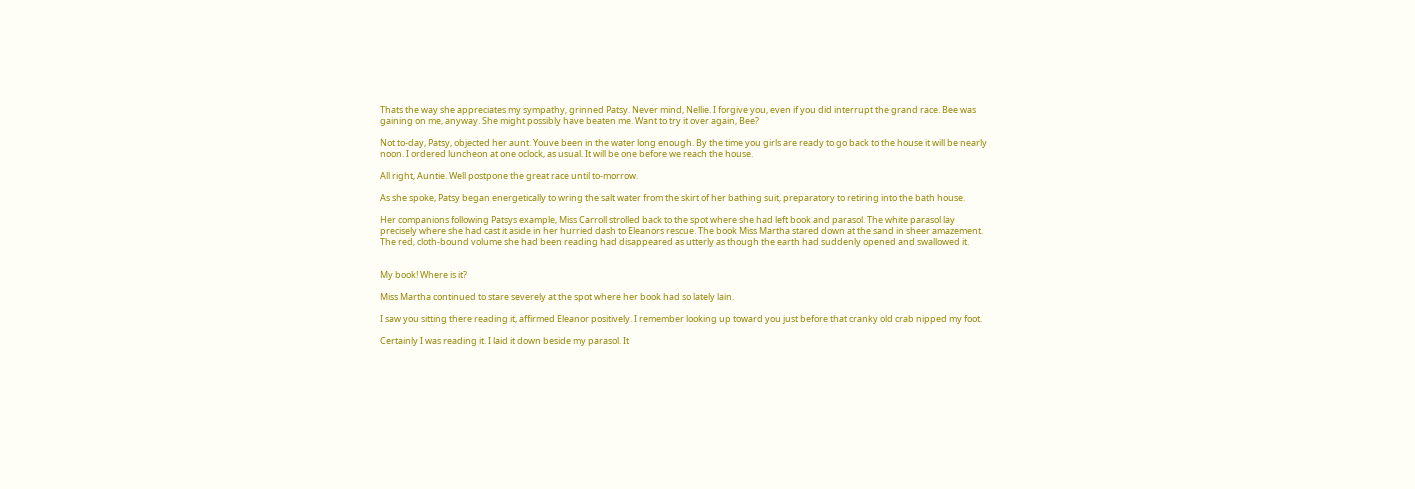Thats the way she appreciates my sympathy, grinned Patsy. Never mind, Nellie. I forgive you, even if you did interrupt the grand race. Bee was gaining on me, anyway. She might possibly have beaten me. Want to try it over again, Bee?

Not to-day, Patsy, objected her aunt. Youve been in the water long enough. By the time you girls are ready to go back to the house it will be nearly noon. I ordered luncheon at one oclock, as usual. It will be one before we reach the house.

All right, Auntie. Well postpone the great race until to-morrow.

As she spoke, Patsy began energetically to wring the salt water from the skirt of her bathing suit, preparatory to retiring into the bath house.

Her companions following Patsys example, Miss Carroll strolled back to the spot where she had left book and parasol. The white parasol lay precisely where she had cast it aside in her hurried dash to Eleanors rescue. The book Miss Martha stared down at the sand in sheer amazement. The red, cloth-bound volume she had been reading had disappeared as utterly as though the earth had suddenly opened and swallowed it.


My book! Where is it?

Miss Martha continued to stare severely at the spot where her book had so lately lain.

I saw you sitting there reading it, affirmed Eleanor positively. I remember looking up toward you just before that cranky old crab nipped my foot.

Certainly I was reading it. I laid it down beside my parasol. It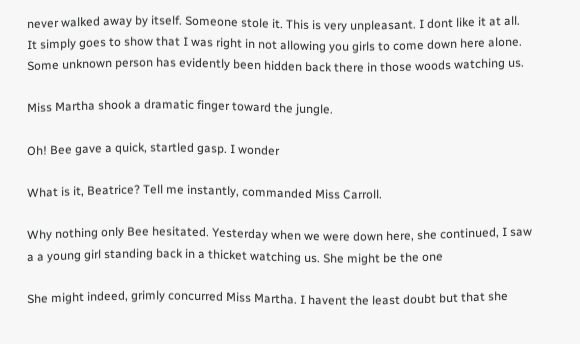never walked away by itself. Someone stole it. This is very unpleasant. I dont like it at all. It simply goes to show that I was right in not allowing you girls to come down here alone. Some unknown person has evidently been hidden back there in those woods watching us.

Miss Martha shook a dramatic finger toward the jungle.

Oh! Bee gave a quick, startled gasp. I wonder

What is it, Beatrice? Tell me instantly, commanded Miss Carroll.

Why nothing only Bee hesitated. Yesterday when we were down here, she continued, I saw a a young girl standing back in a thicket watching us. She might be the one

She might indeed, grimly concurred Miss Martha. I havent the least doubt but that she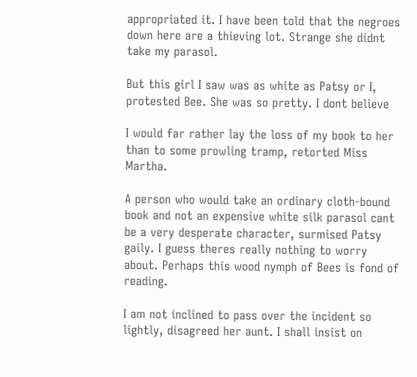appropriated it. I have been told that the negroes down here are a thieving lot. Strange she didnt take my parasol.

But this girl I saw was as white as Patsy or I, protested Bee. She was so pretty. I dont believe

I would far rather lay the loss of my book to her than to some prowling tramp, retorted Miss Martha.

A person who would take an ordinary cloth-bound book and not an expensive white silk parasol cant be a very desperate character, surmised Patsy gaily. I guess theres really nothing to worry about. Perhaps this wood nymph of Bees is fond of reading.

I am not inclined to pass over the incident so lightly, disagreed her aunt. I shall insist on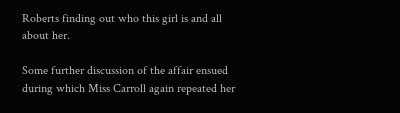Roberts finding out who this girl is and all about her.

Some further discussion of the affair ensued during which Miss Carroll again repeated her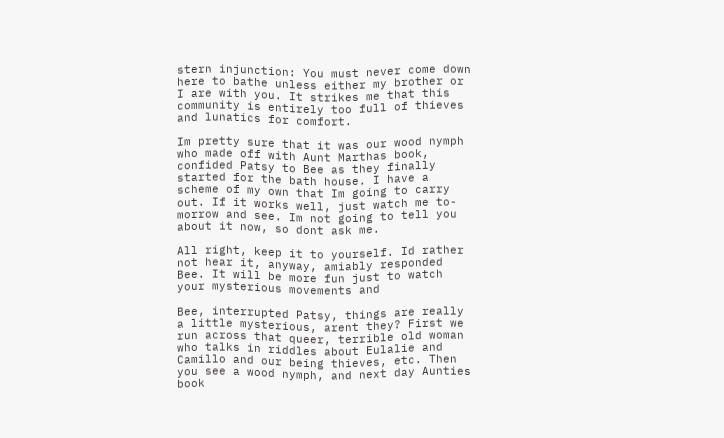stern injunction: You must never come down here to bathe unless either my brother or I are with you. It strikes me that this community is entirely too full of thieves and lunatics for comfort.

Im pretty sure that it was our wood nymph who made off with Aunt Marthas book, confided Patsy to Bee as they finally started for the bath house. I have a scheme of my own that Im going to carry out. If it works well, just watch me to-morrow and see. Im not going to tell you about it now, so dont ask me.

All right, keep it to yourself. Id rather not hear it, anyway, amiably responded Bee. It will be more fun just to watch your mysterious movements and

Bee, interrupted Patsy, things are really a little mysterious, arent they? First we run across that queer, terrible old woman who talks in riddles about Eulalie and Camillo and our being thieves, etc. Then you see a wood nymph, and next day Aunties book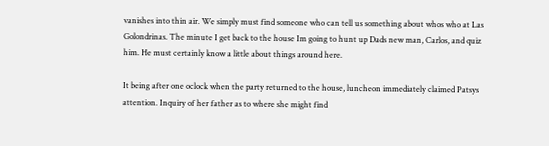vanishes into thin air. We simply must find someone who can tell us something about whos who at Las Golondrinas. The minute I get back to the house Im going to hunt up Dads new man, Carlos, and quiz him. He must certainly know a little about things around here.

It being after one oclock when the party returned to the house, luncheon immediately claimed Patsys attention. Inquiry of her father as to where she might find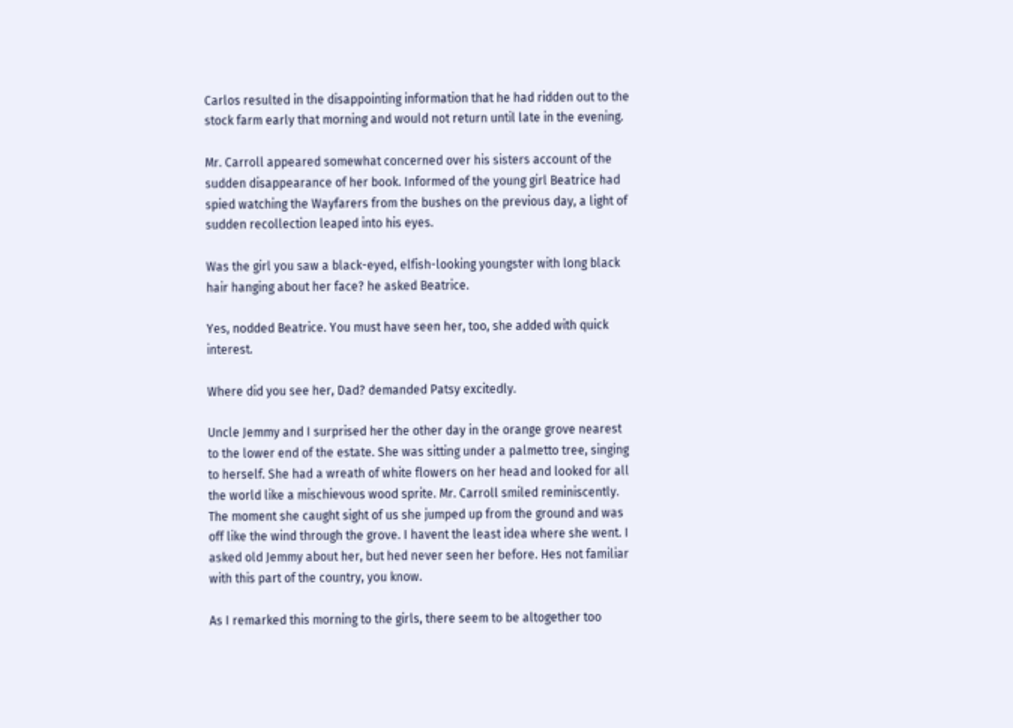Carlos resulted in the disappointing information that he had ridden out to the stock farm early that morning and would not return until late in the evening.

Mr. Carroll appeared somewhat concerned over his sisters account of the sudden disappearance of her book. Informed of the young girl Beatrice had spied watching the Wayfarers from the bushes on the previous day, a light of sudden recollection leaped into his eyes.

Was the girl you saw a black-eyed, elfish-looking youngster with long black hair hanging about her face? he asked Beatrice.

Yes, nodded Beatrice. You must have seen her, too, she added with quick interest.

Where did you see her, Dad? demanded Patsy excitedly.

Uncle Jemmy and I surprised her the other day in the orange grove nearest to the lower end of the estate. She was sitting under a palmetto tree, singing to herself. She had a wreath of white flowers on her head and looked for all the world like a mischievous wood sprite. Mr. Carroll smiled reminiscently. The moment she caught sight of us she jumped up from the ground and was off like the wind through the grove. I havent the least idea where she went. I asked old Jemmy about her, but hed never seen her before. Hes not familiar with this part of the country, you know.

As I remarked this morning to the girls, there seem to be altogether too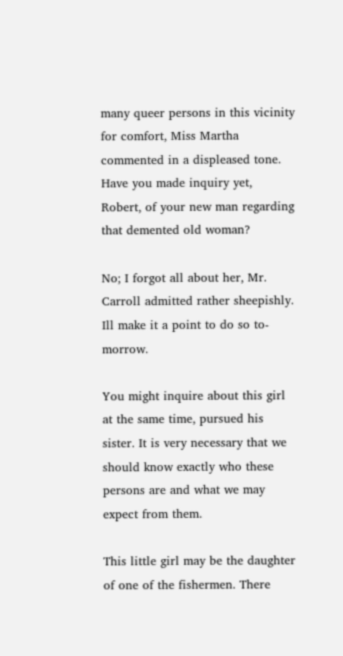many queer persons in this vicinity for comfort, Miss Martha commented in a displeased tone. Have you made inquiry yet, Robert, of your new man regarding that demented old woman?

No; I forgot all about her, Mr. Carroll admitted rather sheepishly. Ill make it a point to do so to-morrow.

You might inquire about this girl at the same time, pursued his sister. It is very necessary that we should know exactly who these persons are and what we may expect from them.

This little girl may be the daughter of one of the fishermen. There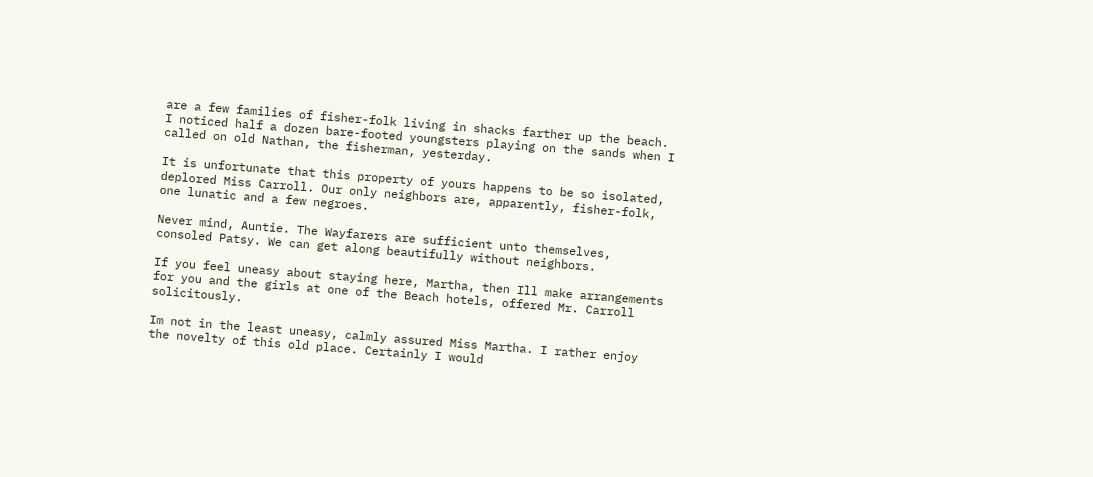are a few families of fisher-folk living in shacks farther up the beach. I noticed half a dozen bare-footed youngsters playing on the sands when I called on old Nathan, the fisherman, yesterday.

It is unfortunate that this property of yours happens to be so isolated, deplored Miss Carroll. Our only neighbors are, apparently, fisher-folk, one lunatic and a few negroes.

Never mind, Auntie. The Wayfarers are sufficient unto themselves, consoled Patsy. We can get along beautifully without neighbors.

If you feel uneasy about staying here, Martha, then Ill make arrangements for you and the girls at one of the Beach hotels, offered Mr. Carroll solicitously.

Im not in the least uneasy, calmly assured Miss Martha. I rather enjoy the novelty of this old place. Certainly I would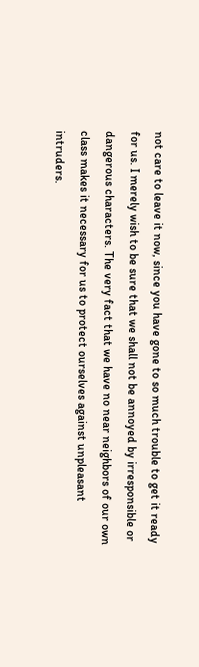not care to leave it now, since you have gone to so much trouble to get it ready for us. I merely wish to be sure that we shall not be annoyed by irresponsible or dangerous characters. The very fact that we have no near neighbors of our own class makes it necessary for us to protect ourselves against unpleasant intruders.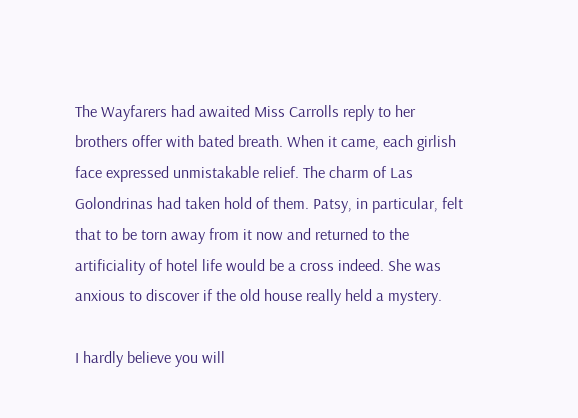The Wayfarers had awaited Miss Carrolls reply to her brothers offer with bated breath. When it came, each girlish face expressed unmistakable relief. The charm of Las Golondrinas had taken hold of them. Patsy, in particular, felt that to be torn away from it now and returned to the artificiality of hotel life would be a cross indeed. She was anxious to discover if the old house really held a mystery.

I hardly believe you will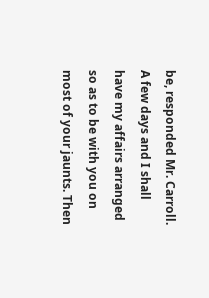be, responded Mr. Carroll. A few days and I shall have my affairs arranged so as to be with you on most of your jaunts. Then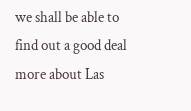we shall be able to find out a good deal more about Las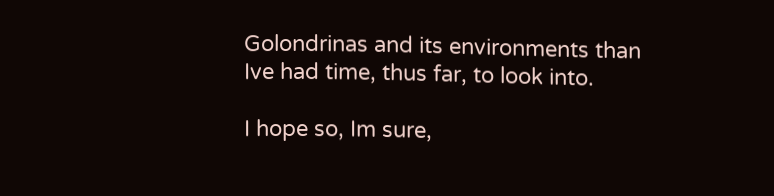Golondrinas and its environments than Ive had time, thus far, to look into.

I hope so, Im sure,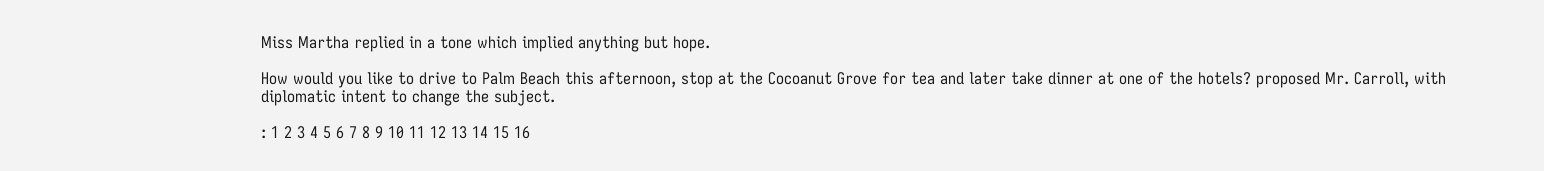Miss Martha replied in a tone which implied anything but hope.

How would you like to drive to Palm Beach this afternoon, stop at the Cocoanut Grove for tea and later take dinner at one of the hotels? proposed Mr. Carroll, with diplomatic intent to change the subject.

: 1 2 3 4 5 6 7 8 9 10 11 12 13 14 15 16